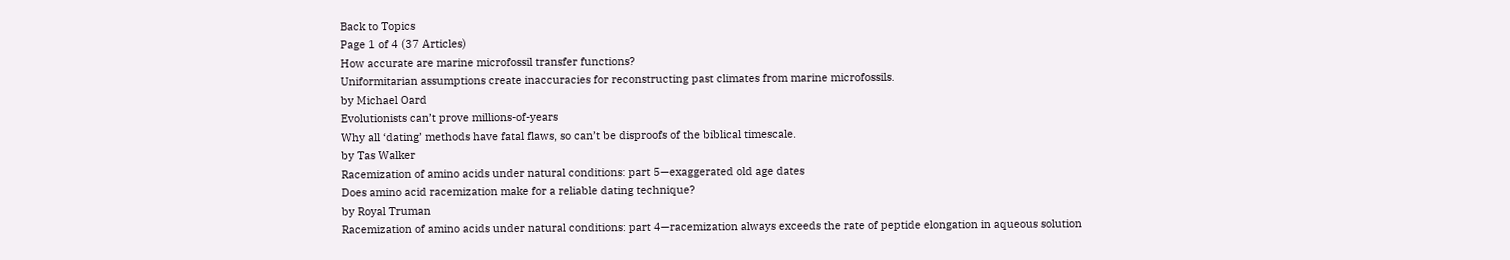Back to Topics
Page 1 of 4 (37 Articles)
How accurate are marine microfossil transfer functions?
Uniformitarian assumptions create inaccuracies for reconstructing past climates from marine microfossils.
by Michael Oard
Evolutionists can’t prove millions-of-years
Why all ‘dating’ methods have fatal flaws, so can’t be disproofs of the biblical timescale.
by Tas Walker
Racemization of amino acids under natural conditions: part 5—exaggerated old age dates
Does amino acid racemization make for a reliable dating technique?
by Royal Truman
Racemization of amino acids under natural conditions: part 4—racemization always exceeds the rate of peptide elongation in aqueous solution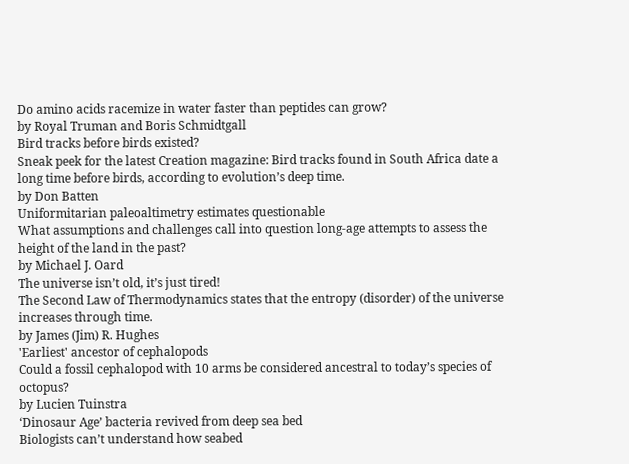Do amino acids racemize in water faster than peptides can grow?
by Royal Truman and Boris Schmidtgall
Bird tracks before birds existed?
Sneak peek for the latest Creation magazine: Bird tracks found in South Africa date a long time before birds, according to evolution’s deep time.
by Don Batten
Uniformitarian paleoaltimetry estimates questionable
What assumptions and challenges call into question long-age attempts to assess the height of the land in the past?
by Michael J. Oard
The universe isn’t old, it’s just tired!
The Second Law of Thermodynamics states that the entropy (disorder) of the universe increases through time.
by James (Jim) R. Hughes
'Earliest' ancestor of cephalopods
Could a fossil cephalopod with 10 arms be considered ancestral to today’s species of octopus?
by Lucien Tuinstra
‘Dinosaur Age’ bacteria revived from deep sea bed
Biologists can’t understand how seabed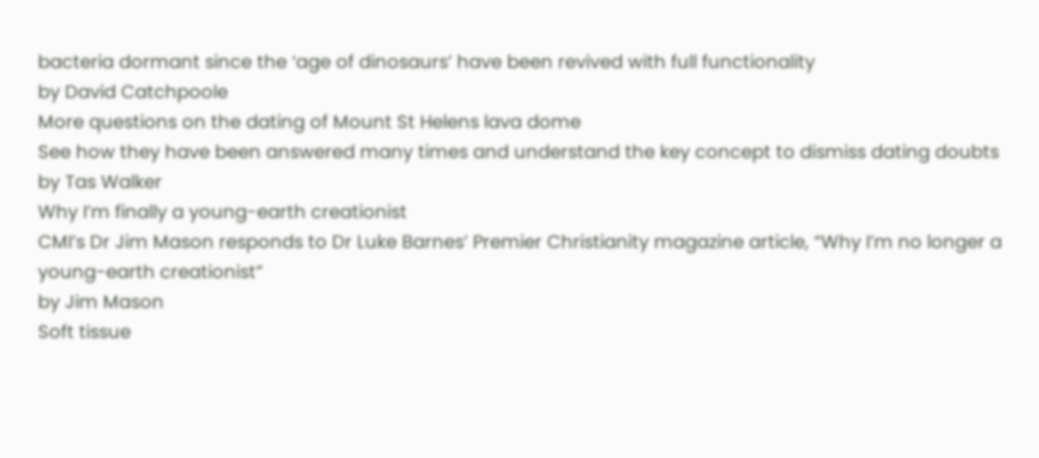bacteria dormant since the ‘age of dinosaurs’ have been revived with full functionality
by David Catchpoole
More questions on the dating of Mount St Helens lava dome
See how they have been answered many times and understand the key concept to dismiss dating doubts
by Tas Walker
Why I’m finally a young-earth creationist
CMI’s Dr Jim Mason responds to Dr Luke Barnes’ Premier Christianity magazine article, “Why I’m no longer a young-earth creationist”
by Jim Mason
Soft tissue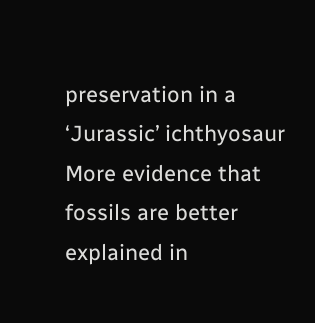preservation in a ‘Jurassic’ ichthyosaur
More evidence that fossils are better explained in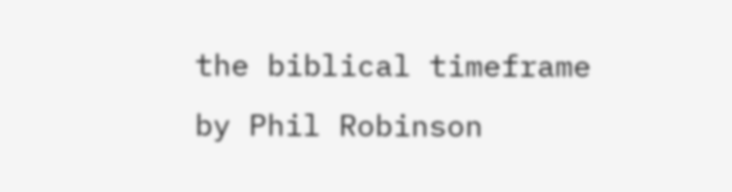the biblical timeframe
by Phil Robinson